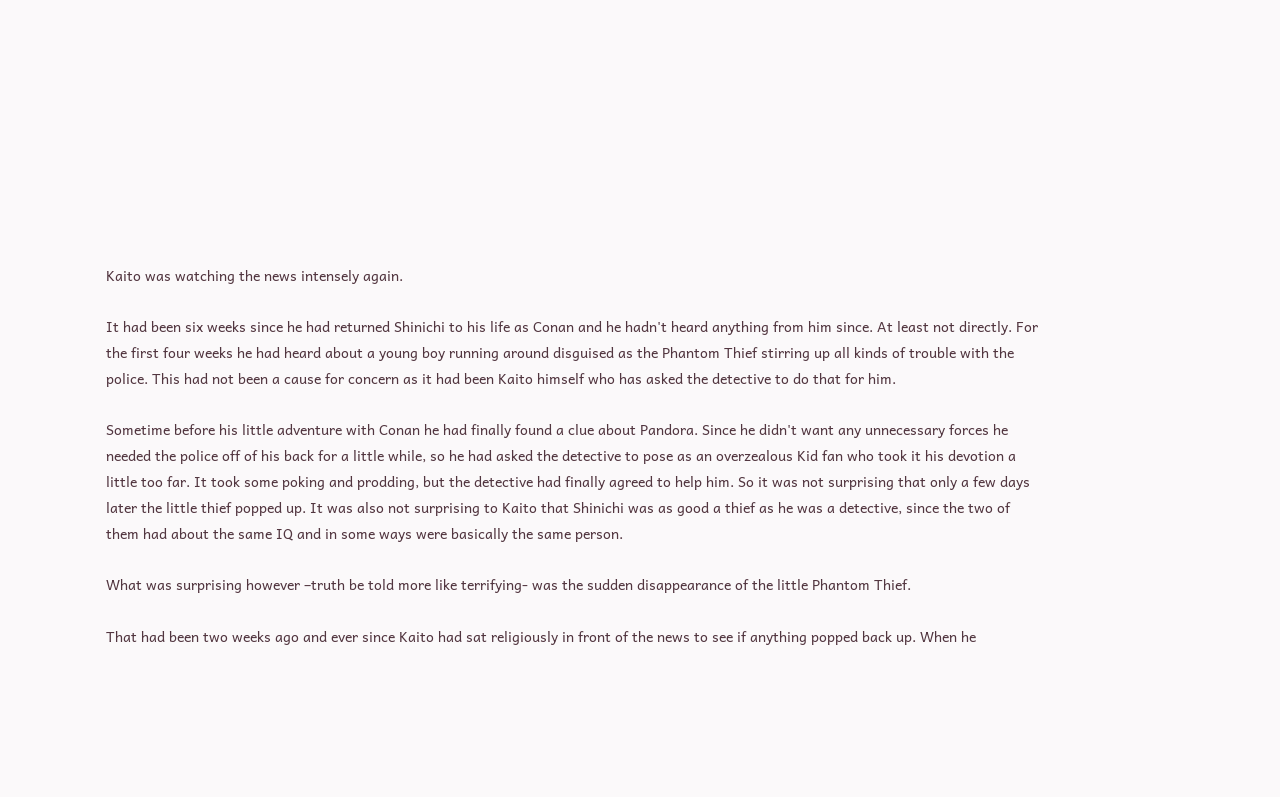Kaito was watching the news intensely again.

It had been six weeks since he had returned Shinichi to his life as Conan and he hadn't heard anything from him since. At least not directly. For the first four weeks he had heard about a young boy running around disguised as the Phantom Thief stirring up all kinds of trouble with the police. This had not been a cause for concern as it had been Kaito himself who has asked the detective to do that for him.

Sometime before his little adventure with Conan he had finally found a clue about Pandora. Since he didn't want any unnecessary forces he needed the police off of his back for a little while, so he had asked the detective to pose as an overzealous Kid fan who took it his devotion a little too far. It took some poking and prodding, but the detective had finally agreed to help him. So it was not surprising that only a few days later the little thief popped up. It was also not surprising to Kaito that Shinichi was as good a thief as he was a detective, since the two of them had about the same IQ and in some ways were basically the same person.

What was surprising however –truth be told more like terrifying- was the sudden disappearance of the little Phantom Thief.

That had been two weeks ago and ever since Kaito had sat religiously in front of the news to see if anything popped back up. When he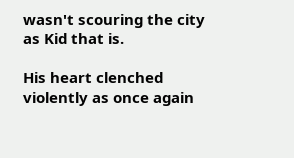wasn't scouring the city as Kid that is.

His heart clenched violently as once again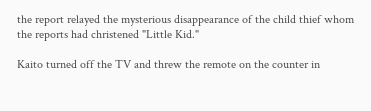the report relayed the mysterious disappearance of the child thief whom the reports had christened "Little Kid."

Kaito turned off the TV and threw the remote on the counter in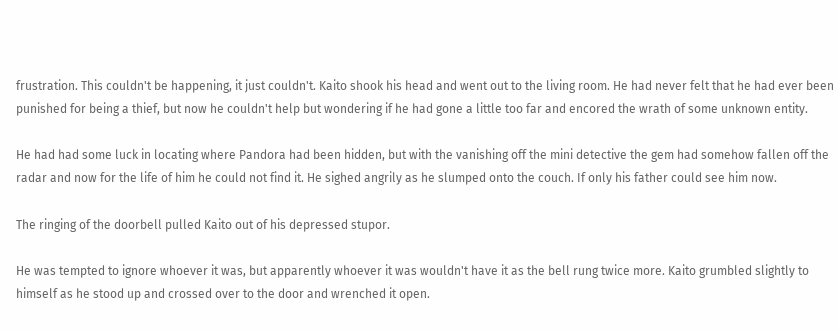frustration. This couldn't be happening, it just couldn't. Kaito shook his head and went out to the living room. He had never felt that he had ever been punished for being a thief, but now he couldn't help but wondering if he had gone a little too far and encored the wrath of some unknown entity.

He had had some luck in locating where Pandora had been hidden, but with the vanishing off the mini detective the gem had somehow fallen off the radar and now for the life of him he could not find it. He sighed angrily as he slumped onto the couch. If only his father could see him now.

The ringing of the doorbell pulled Kaito out of his depressed stupor.

He was tempted to ignore whoever it was, but apparently whoever it was wouldn't have it as the bell rung twice more. Kaito grumbled slightly to himself as he stood up and crossed over to the door and wrenched it open.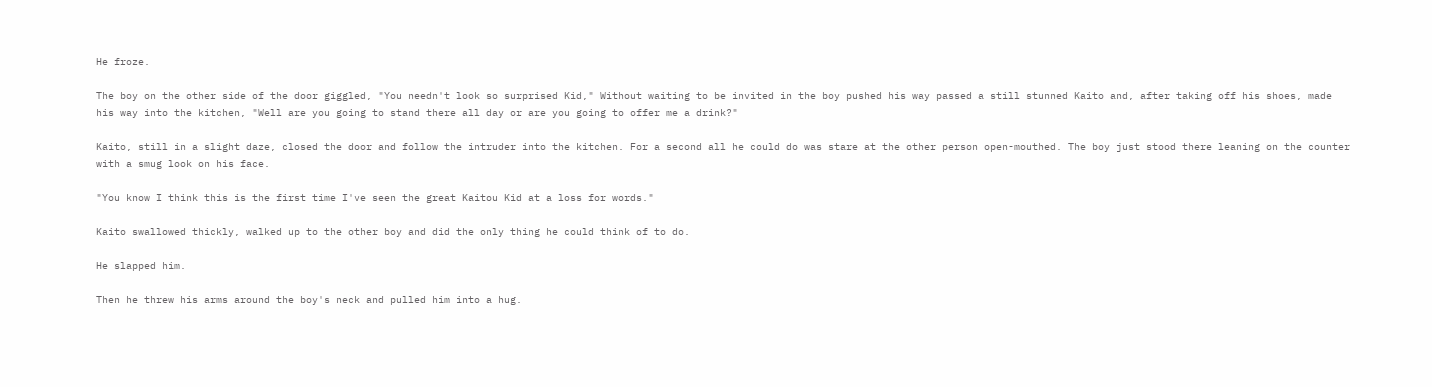He froze.

The boy on the other side of the door giggled, "You needn't look so surprised Kid," Without waiting to be invited in the boy pushed his way passed a still stunned Kaito and, after taking off his shoes, made his way into the kitchen, "Well are you going to stand there all day or are you going to offer me a drink?"

Kaito, still in a slight daze, closed the door and follow the intruder into the kitchen. For a second all he could do was stare at the other person open-mouthed. The boy just stood there leaning on the counter with a smug look on his face.

"You know I think this is the first time I've seen the great Kaitou Kid at a loss for words."

Kaito swallowed thickly, walked up to the other boy and did the only thing he could think of to do.

He slapped him.

Then he threw his arms around the boy's neck and pulled him into a hug.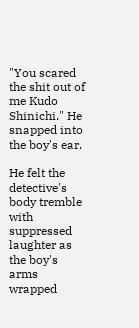"You scared the shit out of me Kudo Shinichi." He snapped into the boy's ear.

He felt the detective's body tremble with suppressed laughter as the boy's arms wrapped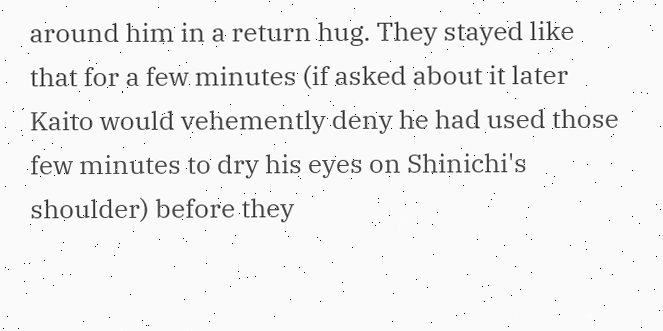around him in a return hug. They stayed like that for a few minutes (if asked about it later Kaito would vehemently deny he had used those few minutes to dry his eyes on Shinichi's shoulder) before they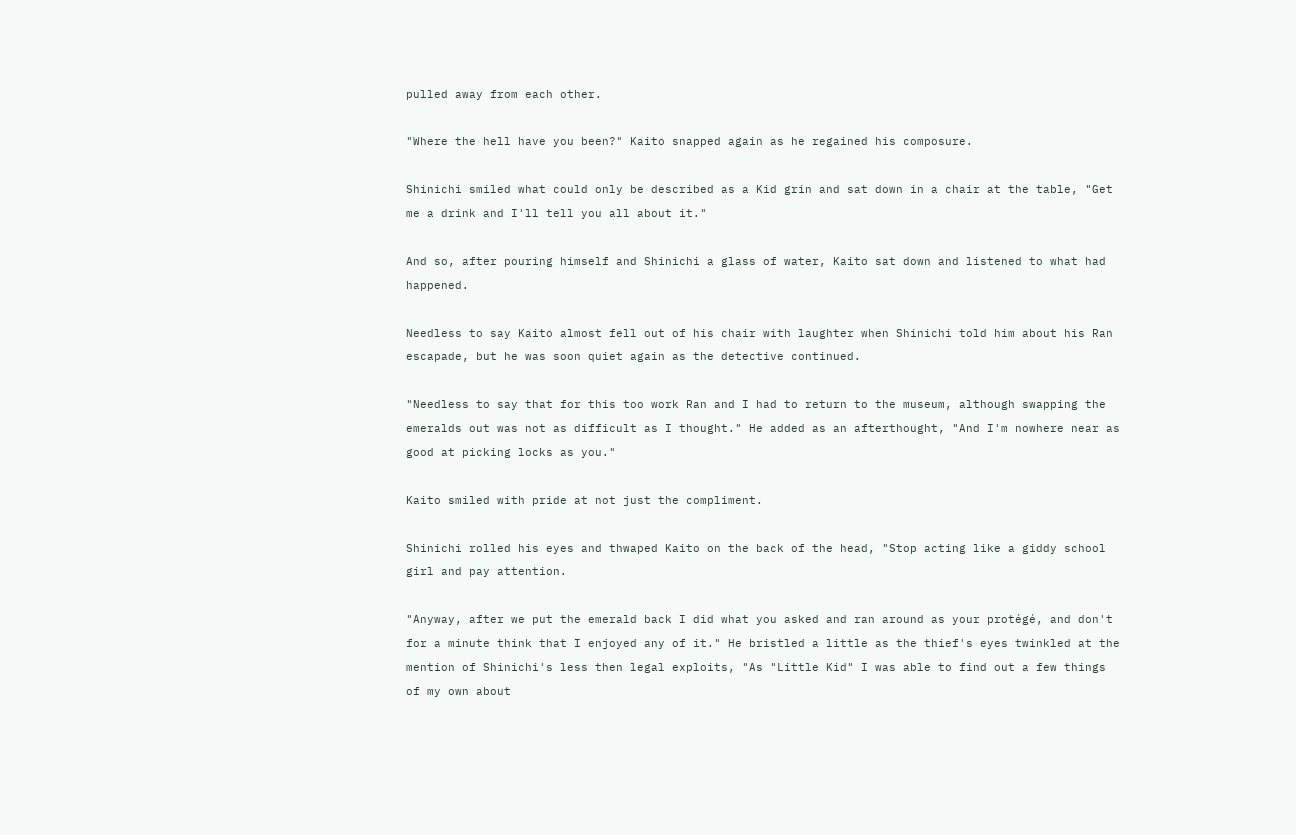pulled away from each other.

"Where the hell have you been?" Kaito snapped again as he regained his composure.

Shinichi smiled what could only be described as a Kid grin and sat down in a chair at the table, "Get me a drink and I'll tell you all about it."

And so, after pouring himself and Shinichi a glass of water, Kaito sat down and listened to what had happened.

Needless to say Kaito almost fell out of his chair with laughter when Shinichi told him about his Ran escapade, but he was soon quiet again as the detective continued.

"Needless to say that for this too work Ran and I had to return to the museum, although swapping the emeralds out was not as difficult as I thought." He added as an afterthought, "And I'm nowhere near as good at picking locks as you."

Kaito smiled with pride at not just the compliment.

Shinichi rolled his eyes and thwaped Kaito on the back of the head, "Stop acting like a giddy school girl and pay attention.

"Anyway, after we put the emerald back I did what you asked and ran around as your protégé, and don't for a minute think that I enjoyed any of it." He bristled a little as the thief's eyes twinkled at the mention of Shinichi's less then legal exploits, "As "Little Kid" I was able to find out a few things of my own about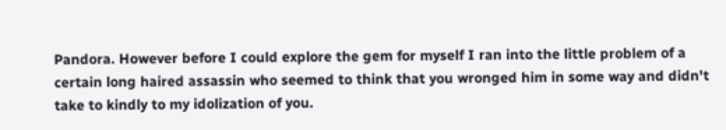Pandora. However before I could explore the gem for myself I ran into the little problem of a certain long haired assassin who seemed to think that you wronged him in some way and didn't take to kindly to my idolization of you.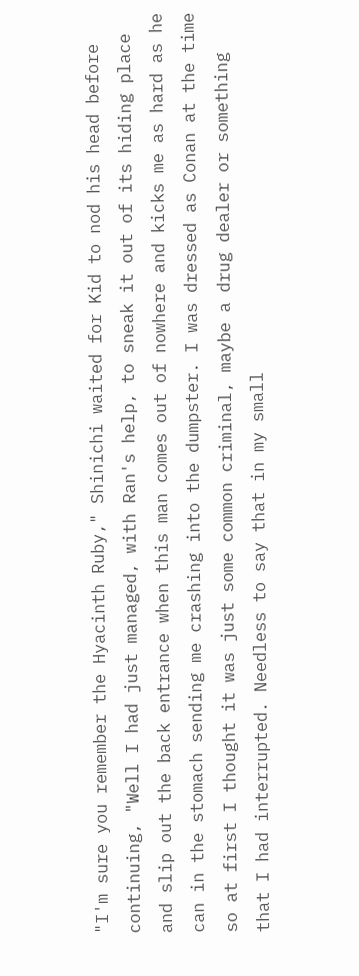"I'm sure you remember the Hyacinth Ruby," Shinichi waited for Kid to nod his head before continuing, "Well I had just managed, with Ran's help, to sneak it out of its hiding place and slip out the back entrance when this man comes out of nowhere and kicks me as hard as he can in the stomach sending me crashing into the dumpster. I was dressed as Conan at the time so at first I thought it was just some common criminal, maybe a drug dealer or something that I had interrupted. Needless to say that in my small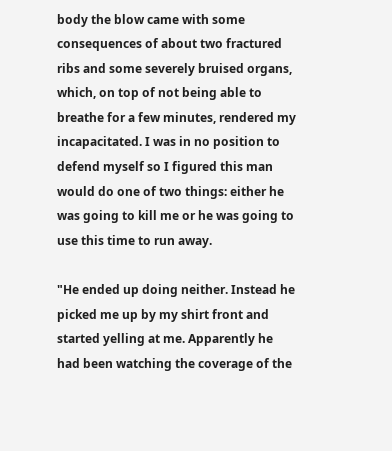body the blow came with some consequences of about two fractured ribs and some severely bruised organs, which, on top of not being able to breathe for a few minutes, rendered my incapacitated. I was in no position to defend myself so I figured this man would do one of two things: either he was going to kill me or he was going to use this time to run away.

"He ended up doing neither. Instead he picked me up by my shirt front and started yelling at me. Apparently he had been watching the coverage of the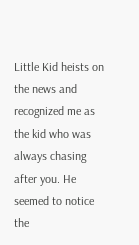Little Kid heists on the news and recognized me as the kid who was always chasing after you. He seemed to notice the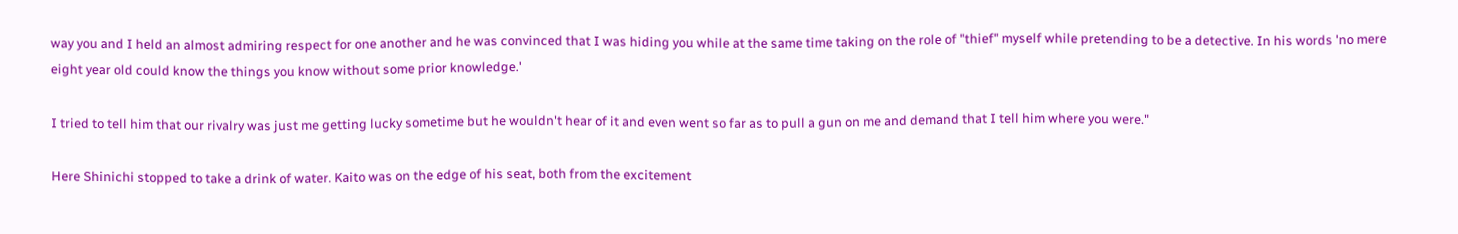way you and I held an almost admiring respect for one another and he was convinced that I was hiding you while at the same time taking on the role of "thief" myself while pretending to be a detective. In his words 'no mere eight year old could know the things you know without some prior knowledge.'

I tried to tell him that our rivalry was just me getting lucky sometime but he wouldn't hear of it and even went so far as to pull a gun on me and demand that I tell him where you were."

Here Shinichi stopped to take a drink of water. Kaito was on the edge of his seat, both from the excitement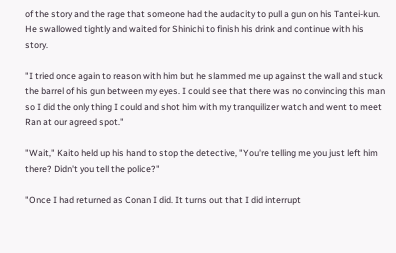of the story and the rage that someone had the audacity to pull a gun on his Tantei-kun. He swallowed tightly and waited for Shinichi to finish his drink and continue with his story.

"I tried once again to reason with him but he slammed me up against the wall and stuck the barrel of his gun between my eyes. I could see that there was no convincing this man so I did the only thing I could and shot him with my tranquilizer watch and went to meet Ran at our agreed spot."

"Wait," Kaito held up his hand to stop the detective, "You're telling me you just left him there? Didn't you tell the police?"

"Once I had returned as Conan I did. It turns out that I did interrupt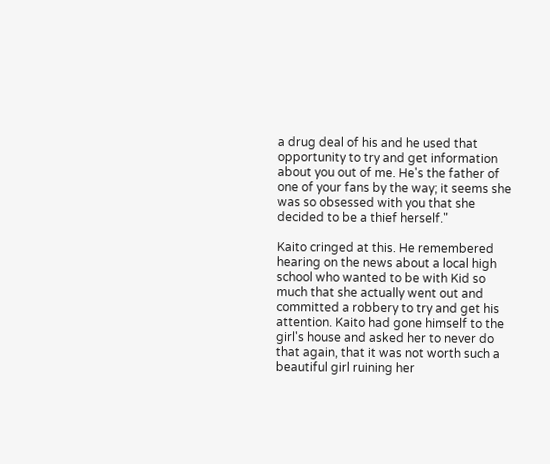a drug deal of his and he used that opportunity to try and get information about you out of me. He's the father of one of your fans by the way; it seems she was so obsessed with you that she decided to be a thief herself."

Kaito cringed at this. He remembered hearing on the news about a local high school who wanted to be with Kid so much that she actually went out and committed a robbery to try and get his attention. Kaito had gone himself to the girl's house and asked her to never do that again, that it was not worth such a beautiful girl ruining her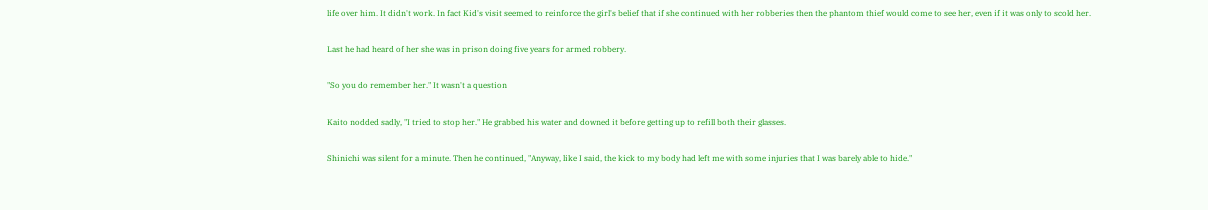life over him. It didn't work. In fact Kid's visit seemed to reinforce the girl's belief that if she continued with her robberies then the phantom thief would come to see her, even if it was only to scold her.

Last he had heard of her she was in prison doing five years for armed robbery.

"So you do remember her." It wasn't a question

Kaito nodded sadly, "I tried to stop her." He grabbed his water and downed it before getting up to refill both their glasses.

Shinichi was silent for a minute. Then he continued, "Anyway, like I said, the kick to my body had left me with some injuries that I was barely able to hide."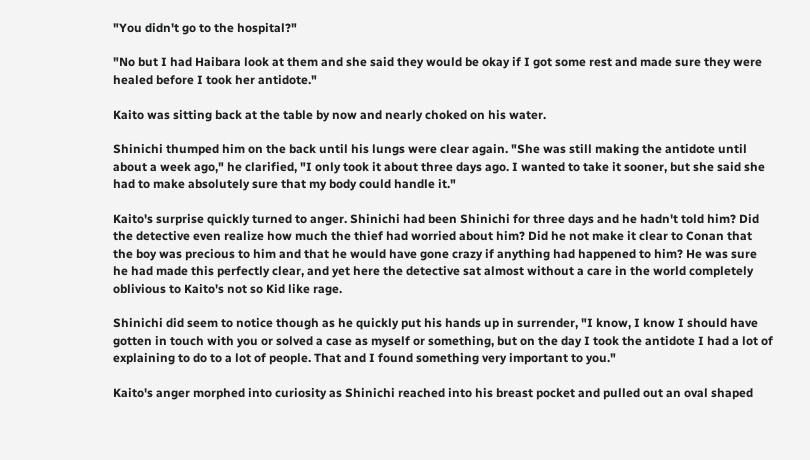"You didn't go to the hospital?"

"No but I had Haibara look at them and she said they would be okay if I got some rest and made sure they were healed before I took her antidote."

Kaito was sitting back at the table by now and nearly choked on his water.

Shinichi thumped him on the back until his lungs were clear again. "She was still making the antidote until about a week ago," he clarified, "I only took it about three days ago. I wanted to take it sooner, but she said she had to make absolutely sure that my body could handle it."

Kaito's surprise quickly turned to anger. Shinichi had been Shinichi for three days and he hadn't told him? Did the detective even realize how much the thief had worried about him? Did he not make it clear to Conan that the boy was precious to him and that he would have gone crazy if anything had happened to him? He was sure he had made this perfectly clear, and yet here the detective sat almost without a care in the world completely oblivious to Kaito's not so Kid like rage.

Shinichi did seem to notice though as he quickly put his hands up in surrender, "I know, I know I should have gotten in touch with you or solved a case as myself or something, but on the day I took the antidote I had a lot of explaining to do to a lot of people. That and I found something very important to you."

Kaito's anger morphed into curiosity as Shinichi reached into his breast pocket and pulled out an oval shaped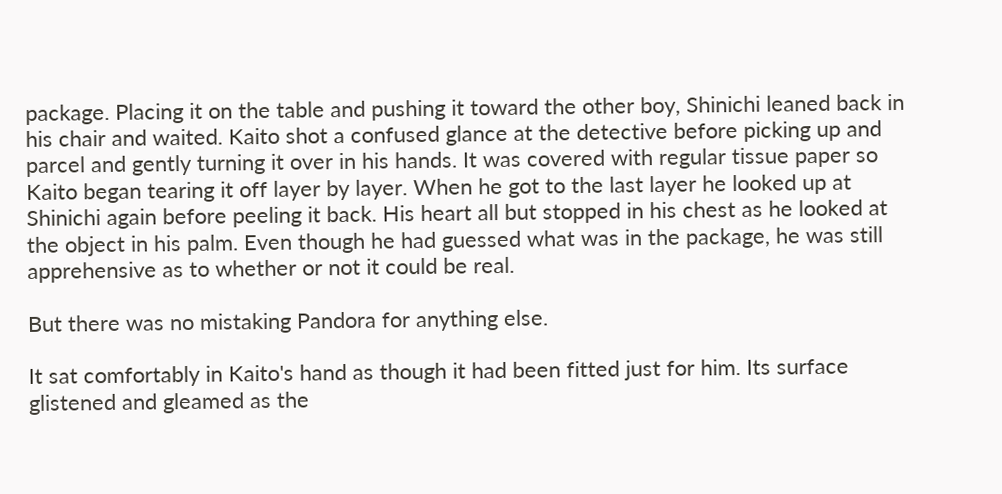package. Placing it on the table and pushing it toward the other boy, Shinichi leaned back in his chair and waited. Kaito shot a confused glance at the detective before picking up and parcel and gently turning it over in his hands. It was covered with regular tissue paper so Kaito began tearing it off layer by layer. When he got to the last layer he looked up at Shinichi again before peeling it back. His heart all but stopped in his chest as he looked at the object in his palm. Even though he had guessed what was in the package, he was still apprehensive as to whether or not it could be real.

But there was no mistaking Pandora for anything else.

It sat comfortably in Kaito's hand as though it had been fitted just for him. Its surface glistened and gleamed as the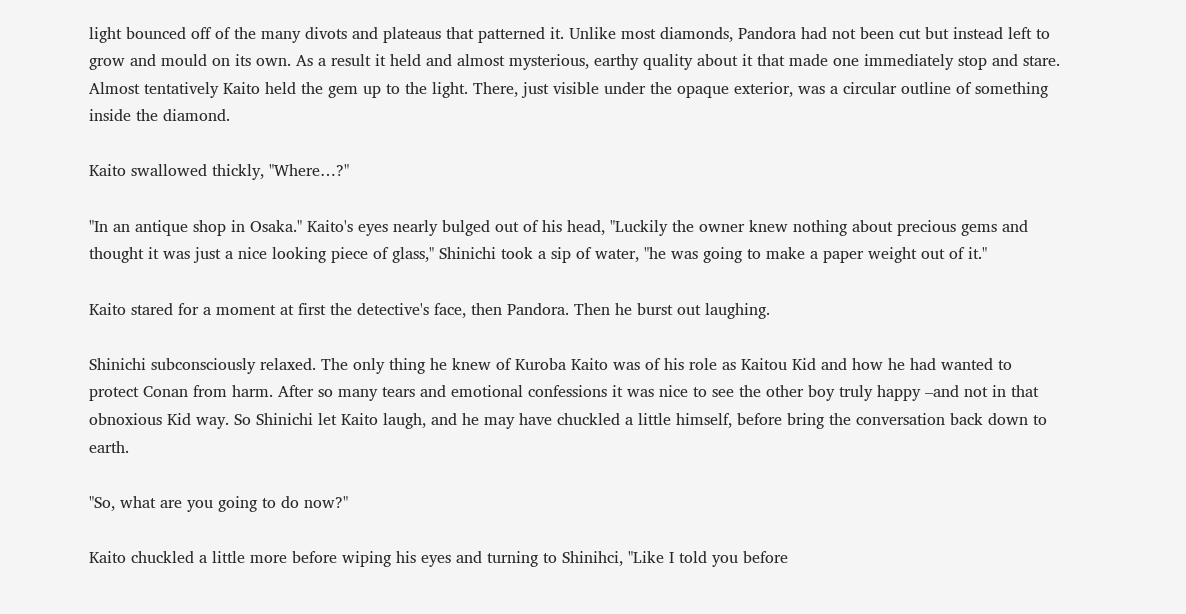light bounced off of the many divots and plateaus that patterned it. Unlike most diamonds, Pandora had not been cut but instead left to grow and mould on its own. As a result it held and almost mysterious, earthy quality about it that made one immediately stop and stare. Almost tentatively Kaito held the gem up to the light. There, just visible under the opaque exterior, was a circular outline of something inside the diamond.

Kaito swallowed thickly, "Where…?"

"In an antique shop in Osaka." Kaito's eyes nearly bulged out of his head, "Luckily the owner knew nothing about precious gems and thought it was just a nice looking piece of glass," Shinichi took a sip of water, "he was going to make a paper weight out of it."

Kaito stared for a moment at first the detective's face, then Pandora. Then he burst out laughing.

Shinichi subconsciously relaxed. The only thing he knew of Kuroba Kaito was of his role as Kaitou Kid and how he had wanted to protect Conan from harm. After so many tears and emotional confessions it was nice to see the other boy truly happy –and not in that obnoxious Kid way. So Shinichi let Kaito laugh, and he may have chuckled a little himself, before bring the conversation back down to earth.

"So, what are you going to do now?"

Kaito chuckled a little more before wiping his eyes and turning to Shinihci, "Like I told you before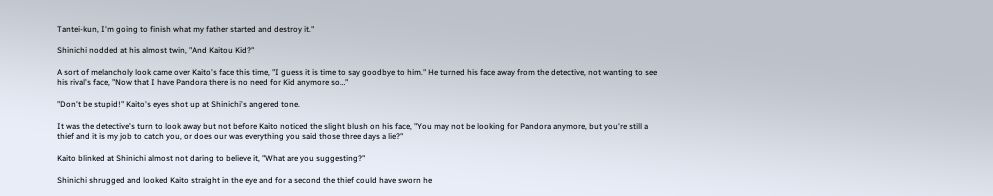Tantei-kun, I'm going to finish what my father started and destroy it."

Shinichi nodded at his almost twin, "And Kaitou Kid?"

A sort of melancholy look came over Kaito's face this time, "I guess it is time to say goodbye to him." He turned his face away from the detective, not wanting to see his rival's face, "Now that I have Pandora there is no need for Kid anymore so…"

"Don't be stupid!" Kaito's eyes shot up at Shinichi's angered tone.

It was the detective's turn to look away but not before Kaito noticed the slight blush on his face, "You may not be looking for Pandora anymore, but you're still a thief and it is my job to catch you, or does our was everything you said those three days a lie?"

Kaito blinked at Shinichi almost not daring to believe it, "What are you suggesting?"

Shinichi shrugged and looked Kaito straight in the eye and for a second the thief could have sworn he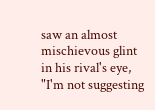saw an almost mischievous glint in his rival's eye, "I'm not suggesting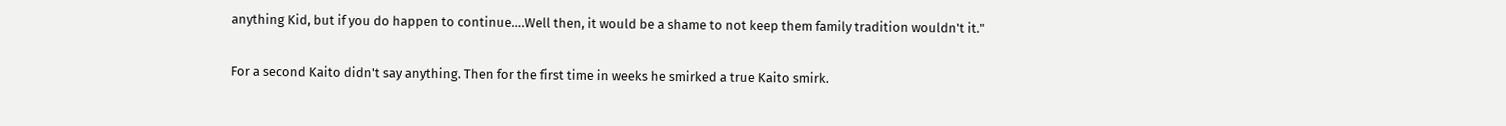anything Kid, but if you do happen to continue….Well then, it would be a shame to not keep them family tradition wouldn't it."

For a second Kaito didn't say anything. Then for the first time in weeks he smirked a true Kaito smirk.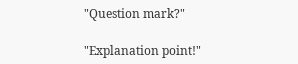"Question mark?"

"Explanation point!"